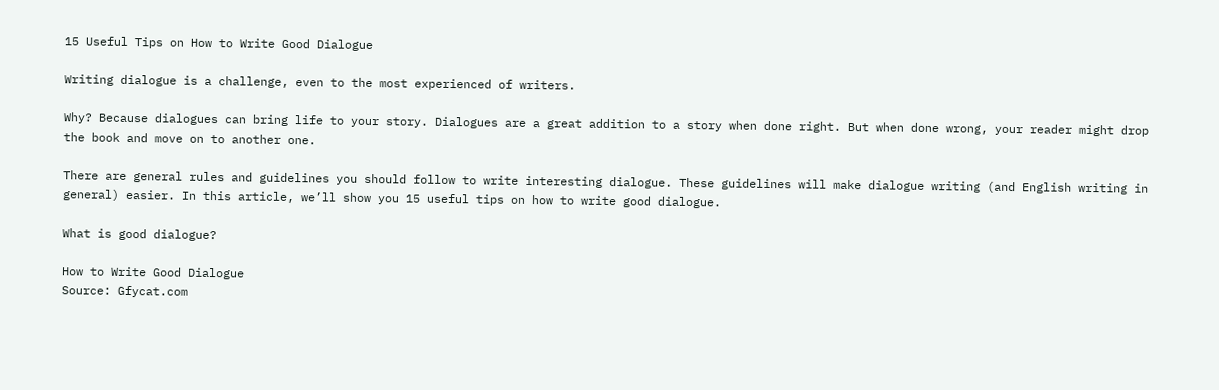15 Useful Tips on How to Write Good Dialogue

Writing dialogue is a challenge, even to the most experienced of writers.

Why? Because dialogues can bring life to your story. Dialogues are a great addition to a story when done right. But when done wrong, your reader might drop the book and move on to another one.

There are general rules and guidelines you should follow to write interesting dialogue. These guidelines will make dialogue writing (and English writing in general) easier. In this article, we’ll show you 15 useful tips on how to write good dialogue.

What is good dialogue?

How to Write Good Dialogue
Source: Gfycat.com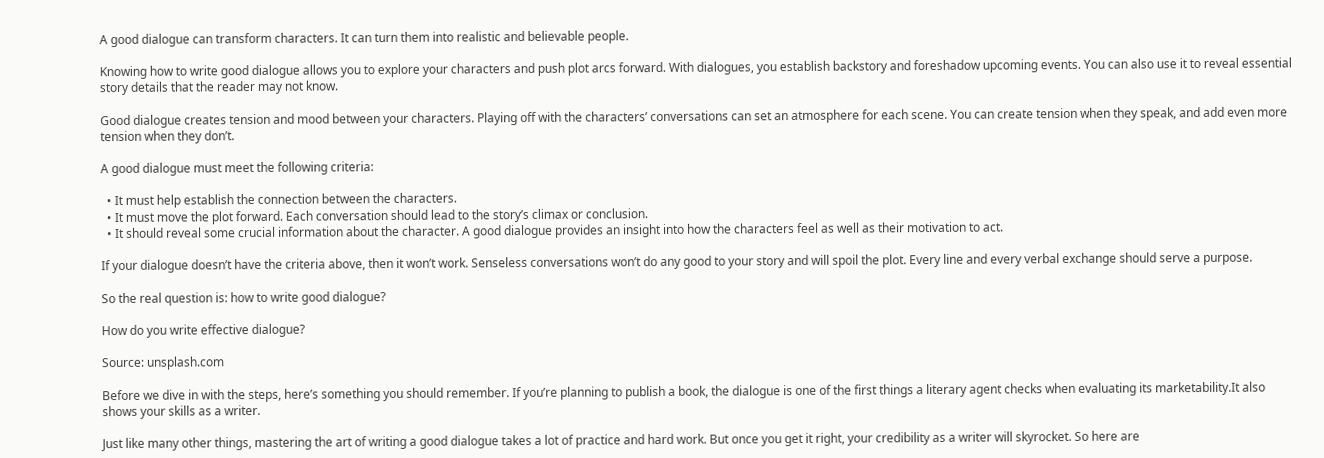A good dialogue can transform characters. It can turn them into realistic and believable people.

Knowing how to write good dialogue allows you to explore your characters and push plot arcs forward. With dialogues, you establish backstory and foreshadow upcoming events. You can also use it to reveal essential story details that the reader may not know.

Good dialogue creates tension and mood between your characters. Playing off with the characters’ conversations can set an atmosphere for each scene. You can create tension when they speak, and add even more tension when they don’t.

A good dialogue must meet the following criteria:

  • It must help establish the connection between the characters.
  • It must move the plot forward. Each conversation should lead to the story’s climax or conclusion.
  • It should reveal some crucial information about the character. A good dialogue provides an insight into how the characters feel as well as their motivation to act.

If your dialogue doesn’t have the criteria above, then it won’t work. Senseless conversations won’t do any good to your story and will spoil the plot. Every line and every verbal exchange should serve a purpose.

So the real question is: how to write good dialogue?

How do you write effective dialogue?

Source: unsplash.com

Before we dive in with the steps, here’s something you should remember. If you’re planning to publish a book, the dialogue is one of the first things a literary agent checks when evaluating its marketability.It also shows your skills as a writer.

Just like many other things, mastering the art of writing a good dialogue takes a lot of practice and hard work. But once you get it right, your credibility as a writer will skyrocket. So here are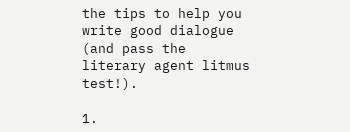the tips to help you write good dialogue (and pass the literary agent litmus test!).

1.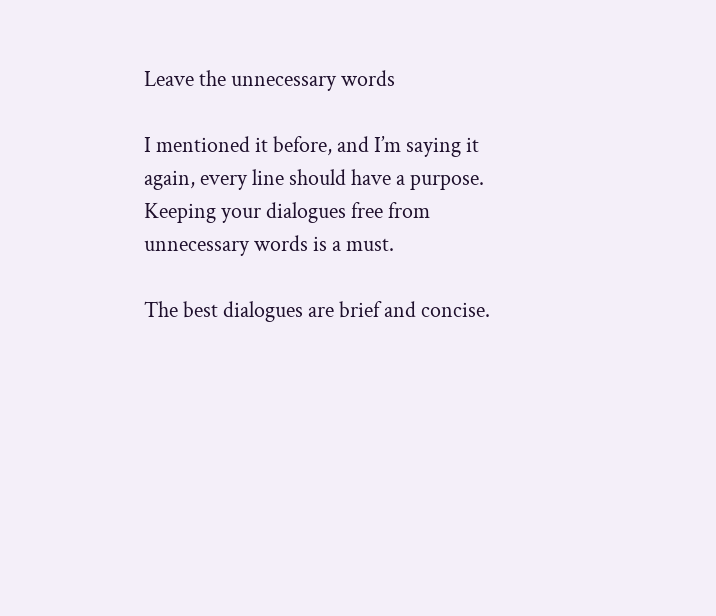Leave the unnecessary words

I mentioned it before, and I’m saying it again, every line should have a purpose. Keeping your dialogues free from unnecessary words is a must.

The best dialogues are brief and concise.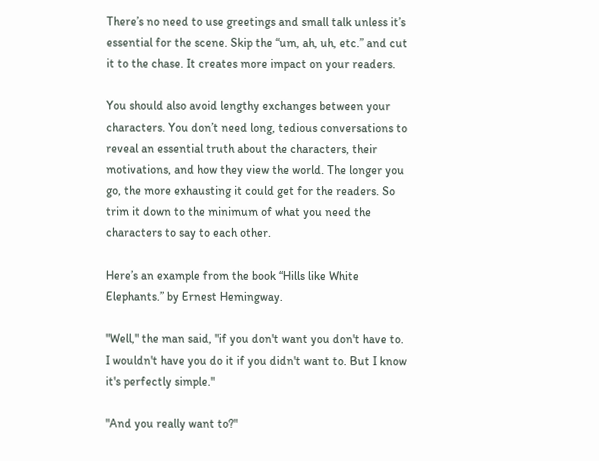There’s no need to use greetings and small talk unless it’s essential for the scene. Skip the “um, ah, uh, etc.” and cut it to the chase. It creates more impact on your readers.

You should also avoid lengthy exchanges between your characters. You don’t need long, tedious conversations to reveal an essential truth about the characters, their motivations, and how they view the world. The longer you go, the more exhausting it could get for the readers. So trim it down to the minimum of what you need the characters to say to each other.

Here’s an example from the book “Hills like White Elephants.” by Ernest Hemingway.

"Well," the man said, "if you don't want you don't have to. I wouldn't have you do it if you didn't want to. But I know it's perfectly simple."

"And you really want to?"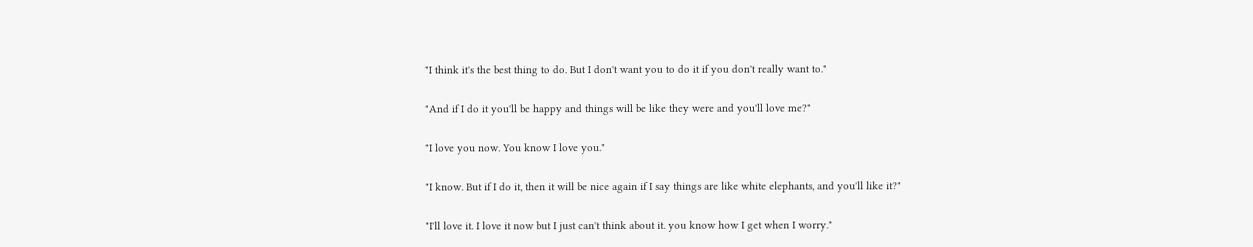"I think it's the best thing to do. But I don't want you to do it if you don't really want to."

"And if I do it you'll be happy and things will be like they were and you'll love me?"

"I love you now. You know I love you."

"I know. But if I do it, then it will be nice again if I say things are like white elephants, and you'll like it?"

"I'll love it. I love it now but I just can't think about it. you know how I get when I worry."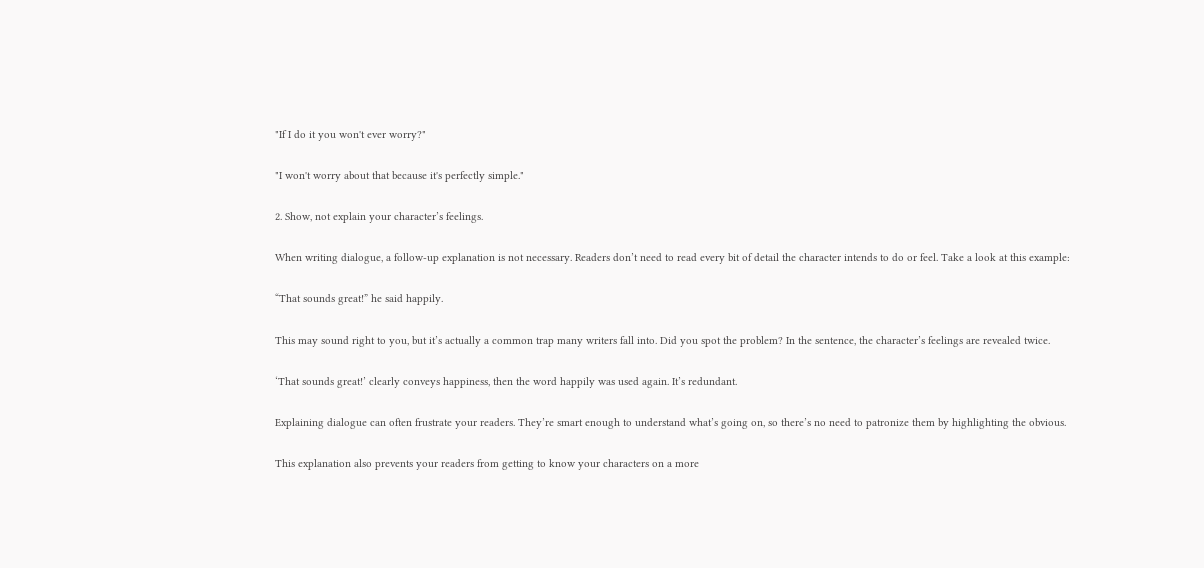"If I do it you won't ever worry?"

"I won't worry about that because it's perfectly simple."

2. Show, not explain your character’s feelings.

When writing dialogue, a follow-up explanation is not necessary. Readers don’t need to read every bit of detail the character intends to do or feel. Take a look at this example:

“That sounds great!” he said happily.

This may sound right to you, but it’s actually a common trap many writers fall into. Did you spot the problem? In the sentence, the character’s feelings are revealed twice.

‘That sounds great!’ clearly conveys happiness, then the word happily was used again. It’s redundant.

Explaining dialogue can often frustrate your readers. They’re smart enough to understand what’s going on, so there’s no need to patronize them by highlighting the obvious.

This explanation also prevents your readers from getting to know your characters on a more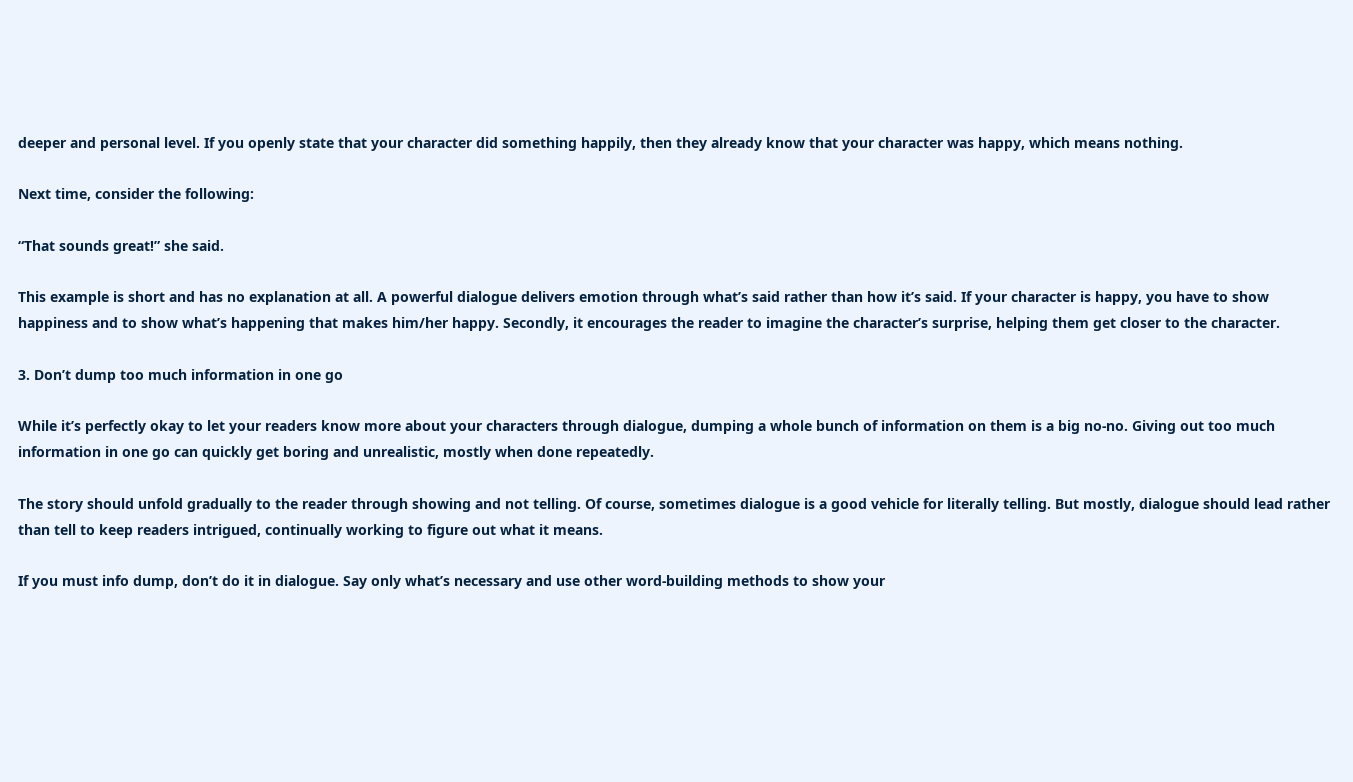deeper and personal level. If you openly state that your character did something happily, then they already know that your character was happy, which means nothing.

Next time, consider the following:

“That sounds great!” she said.

This example is short and has no explanation at all. A powerful dialogue delivers emotion through what’s said rather than how it’s said. If your character is happy, you have to show happiness and to show what’s happening that makes him/her happy. Secondly, it encourages the reader to imagine the character’s surprise, helping them get closer to the character.

3. Don’t dump too much information in one go

While it’s perfectly okay to let your readers know more about your characters through dialogue, dumping a whole bunch of information on them is a big no-no. Giving out too much information in one go can quickly get boring and unrealistic, mostly when done repeatedly.

The story should unfold gradually to the reader through showing and not telling. Of course, sometimes dialogue is a good vehicle for literally telling. But mostly, dialogue should lead rather than tell to keep readers intrigued, continually working to figure out what it means.

If you must info dump, don’t do it in dialogue. Say only what’s necessary and use other word-building methods to show your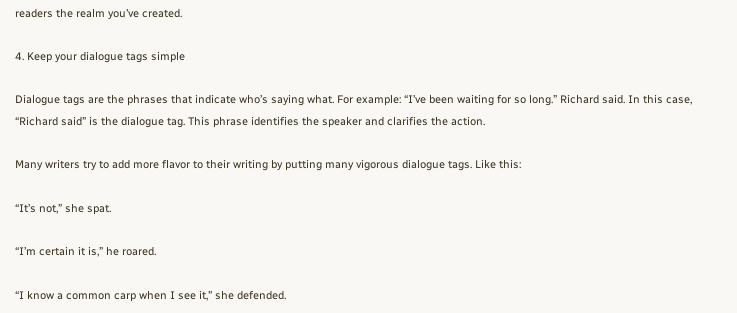readers the realm you’ve created.

4. Keep your dialogue tags simple

Dialogue tags are the phrases that indicate who’s saying what. For example: “I’ve been waiting for so long.” Richard said. In this case, “Richard said” is the dialogue tag. This phrase identifies the speaker and clarifies the action.

Many writers try to add more flavor to their writing by putting many vigorous dialogue tags. Like this:

“It’s not,” she spat.

“I’m certain it is,” he roared.

“I know a common carp when I see it,” she defended.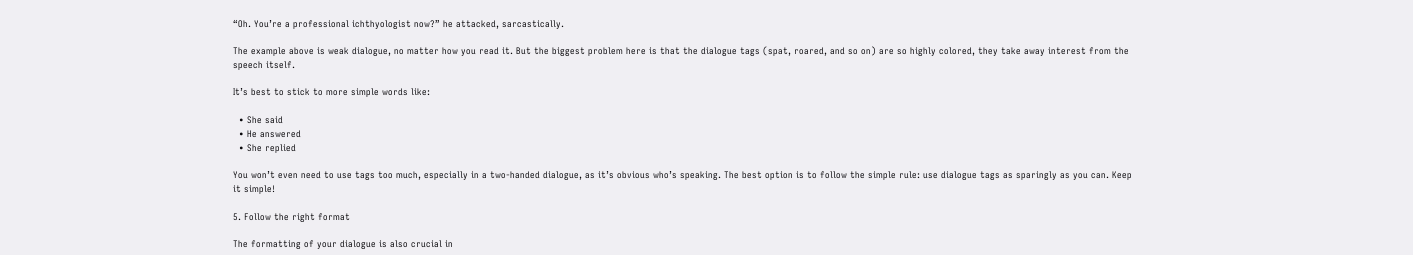“Oh. You’re a professional ichthyologist now?” he attacked, sarcastically.

The example above is weak dialogue, no matter how you read it. But the biggest problem here is that the dialogue tags (spat, roared, and so on) are so highly colored, they take away interest from the speech itself.

It’s best to stick to more simple words like:

  • She said
  • He answered
  • She replied

You won’t even need to use tags too much, especially in a two-handed dialogue, as it’s obvious who’s speaking. The best option is to follow the simple rule: use dialogue tags as sparingly as you can. Keep it simple!

5. Follow the right format

The formatting of your dialogue is also crucial in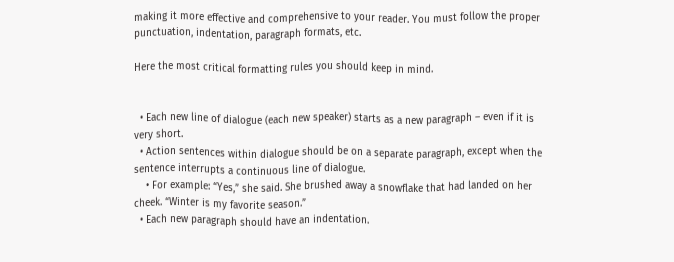making it more effective and comprehensive to your reader. You must follow the proper punctuation, indentation, paragraph formats, etc.

Here the most critical formatting rules you should keep in mind.


  • Each new line of dialogue (each new speaker) starts as a new paragraph – even if it is very short.
  • Action sentences within dialogue should be on a separate paragraph, except when the sentence interrupts a continuous line of dialogue.
    • For example: “Yes,” she said. She brushed away a snowflake that had landed on her cheek. “Winter is my favorite season.”
  • Each new paragraph should have an indentation.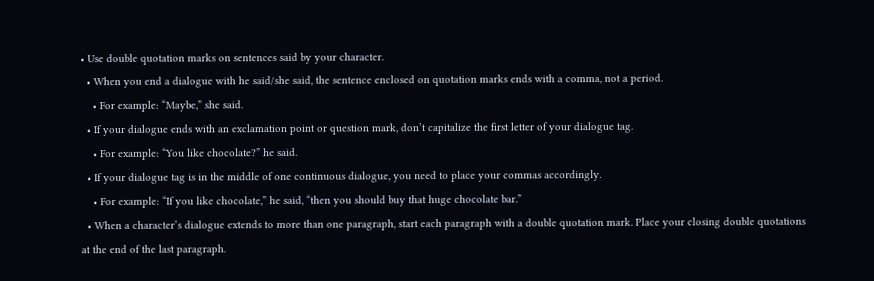• Use double quotation marks on sentences said by your character.
  • When you end a dialogue with he said/she said, the sentence enclosed on quotation marks ends with a comma, not a period.
    • For example: “Maybe,” she said.
  • If your dialogue ends with an exclamation point or question mark, don’t capitalize the first letter of your dialogue tag.
    • For example: “You like chocolate?” he said.
  • If your dialogue tag is in the middle of one continuous dialogue, you need to place your commas accordingly.
    • For example: “If you like chocolate,” he said, “then you should buy that huge chocolate bar.”
  • When a character’s dialogue extends to more than one paragraph, start each paragraph with a double quotation mark. Place your closing double quotations at the end of the last paragraph.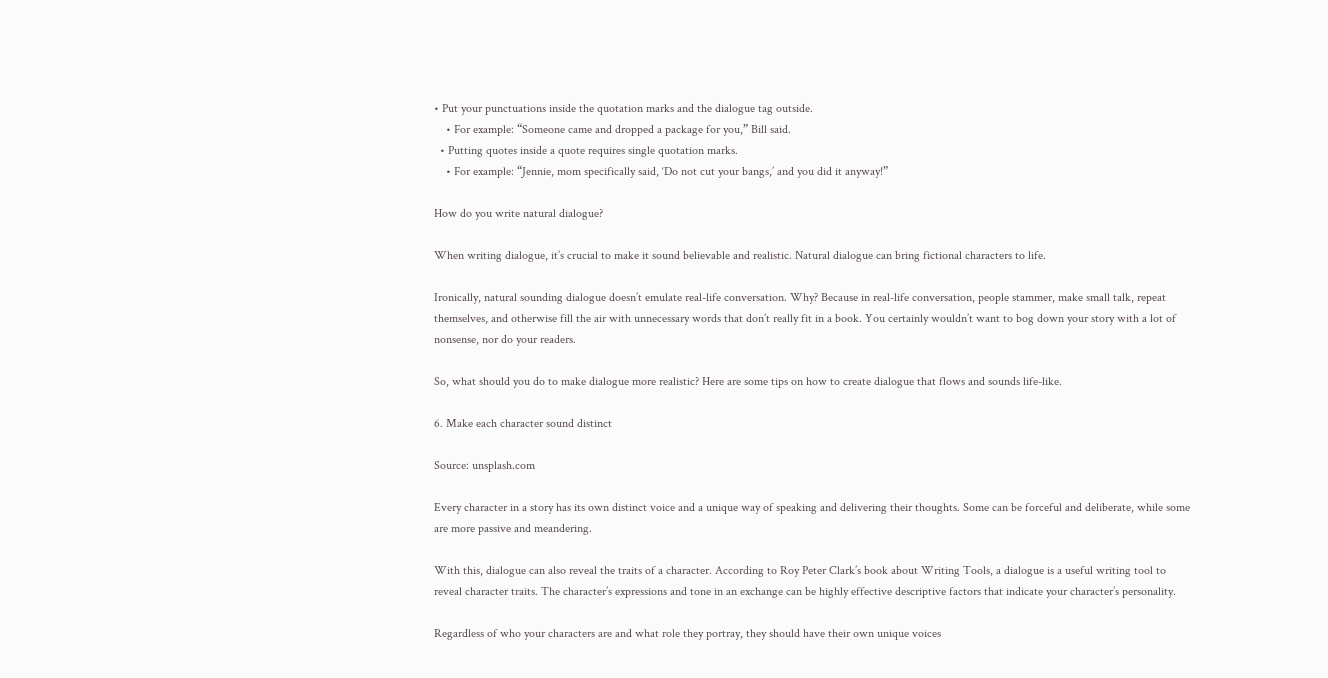• Put your punctuations inside the quotation marks and the dialogue tag outside.
    • For example: “Someone came and dropped a package for you,” Bill said.
  • Putting quotes inside a quote requires single quotation marks.
    • For example: “Jennie, mom specifically said, ‘Do not cut your bangs,’ and you did it anyway!”

How do you write natural dialogue?

When writing dialogue, it’s crucial to make it sound believable and realistic. Natural dialogue can bring fictional characters to life.

Ironically, natural sounding dialogue doesn’t emulate real-life conversation. Why? Because in real-life conversation, people stammer, make small talk, repeat themselves, and otherwise fill the air with unnecessary words that don’t really fit in a book. You certainly wouldn’t want to bog down your story with a lot of nonsense, nor do your readers.

So, what should you do to make dialogue more realistic? Here are some tips on how to create dialogue that flows and sounds life-like.

6. Make each character sound distinct

Source: unsplash.com

Every character in a story has its own distinct voice and a unique way of speaking and delivering their thoughts. Some can be forceful and deliberate, while some are more passive and meandering.

With this, dialogue can also reveal the traits of a character. According to Roy Peter Clark’s book about Writing Tools, a dialogue is a useful writing tool to reveal character traits. The character’s expressions and tone in an exchange can be highly effective descriptive factors that indicate your character’s personality.

Regardless of who your characters are and what role they portray, they should have their own unique voices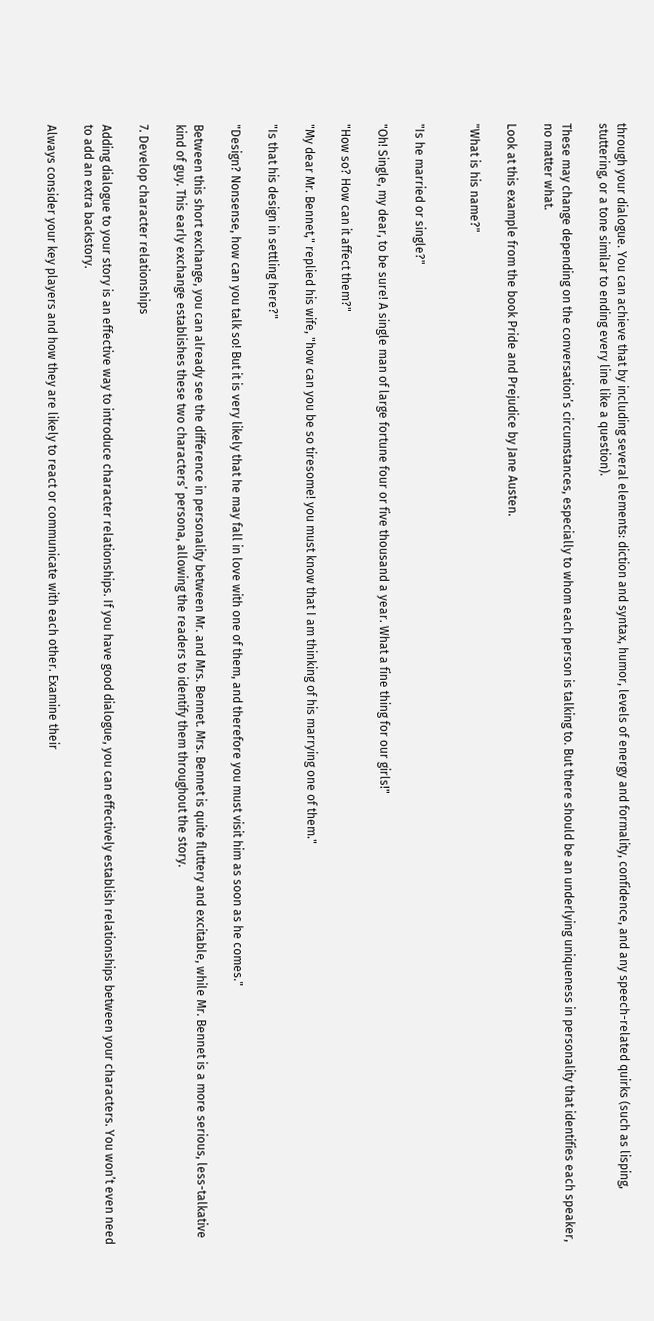through your dialogue. You can achieve that by including several elements: diction and syntax, humor, levels of energy and formality, confidence, and any speech-related quirks (such as lisping, stuttering, or a tone similar to ending every line like a question).

These may change depending on the conversation’s circumstances, especially to whom each person is talking to. But there should be an underlying uniqueness in personality that identifies each speaker, no matter what.

Look at this example from the book Pride and Prejudice by Jane Austen.

"What is his name?"


"Is he married or single?"

"Oh! Single, my dear, to be sure! A single man of large fortune four or five thousand a year. What a fine thing for our girls!"

"How so? How can it affect them?"

"My dear Mr. Bennet," replied his wife, "how can you be so tiresome! you must know that I am thinking of his marrying one of them."

"Is that his design in settling here?"

"Design? Nonsense, how can you talk so! But it is very likely that he may fall in love with one of them, and therefore you must visit him as soon as he comes."

Between this short exchange, you can already see the difference in personality between Mr. and Mrs. Bennet. Mrs. Bennet is quite fluttery and excitable, while Mr. Bennet is a more serious, less-talkative kind of guy. This early exchange establishes these two characters’ persona, allowing the readers to identify them throughout the story.

7. Develop character relationships

Adding dialogue to your story is an effective way to introduce character relationships. If you have good dialogue, you can effectively establish relationships between your characters. You won’t even need to add an extra backstory.

Always consider your key players and how they are likely to react or communicate with each other. Examine their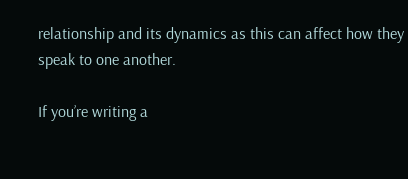relationship and its dynamics as this can affect how they speak to one another.

If you’re writing a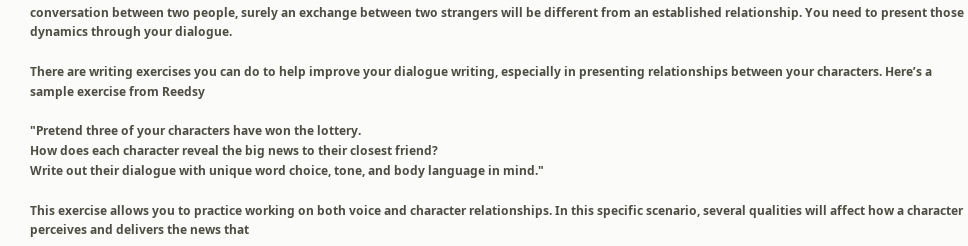conversation between two people, surely an exchange between two strangers will be different from an established relationship. You need to present those dynamics through your dialogue.

There are writing exercises you can do to help improve your dialogue writing, especially in presenting relationships between your characters. Here’s a sample exercise from Reedsy

"Pretend three of your characters have won the lottery.
How does each character reveal the big news to their closest friend?
Write out their dialogue with unique word choice, tone, and body language in mind."

This exercise allows you to practice working on both voice and character relationships. In this specific scenario, several qualities will affect how a character perceives and delivers the news that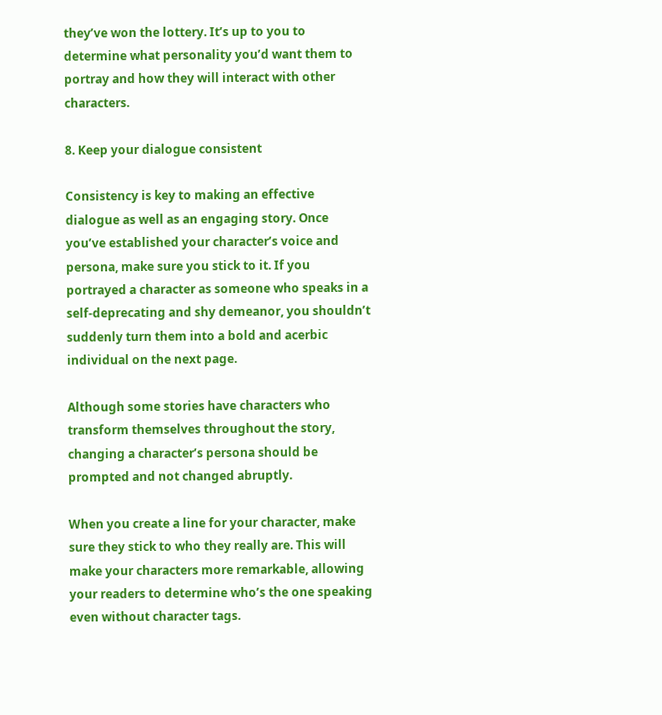they’ve won the lottery. It’s up to you to determine what personality you’d want them to portray and how they will interact with other characters.

8. Keep your dialogue consistent

Consistency is key to making an effective dialogue as well as an engaging story. Once you’ve established your character’s voice and persona, make sure you stick to it. If you portrayed a character as someone who speaks in a self-deprecating and shy demeanor, you shouldn’t suddenly turn them into a bold and acerbic individual on the next page.

Although some stories have characters who transform themselves throughout the story, changing a character’s persona should be prompted and not changed abruptly.

When you create a line for your character, make sure they stick to who they really are. This will make your characters more remarkable, allowing your readers to determine who’s the one speaking even without character tags.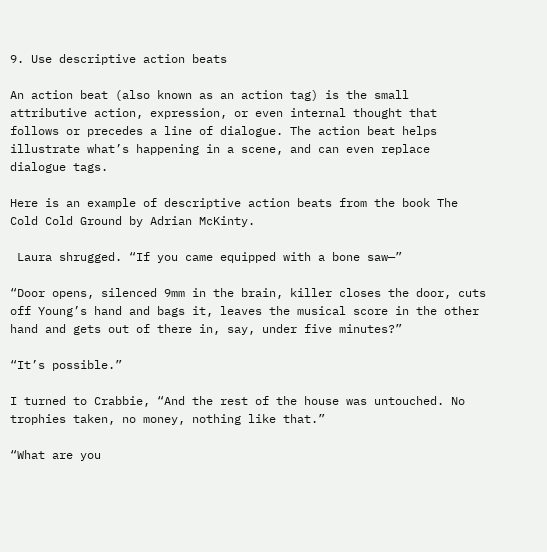9. Use descriptive action beats

An action beat (also known as an action tag) is the small attributive action, expression, or even internal thought that follows or precedes a line of dialogue. The action beat helps illustrate what’s happening in a scene, and can even replace dialogue tags.

Here is an example of descriptive action beats from the book The Cold Cold Ground by Adrian McKinty.

 Laura shrugged. “If you came equipped with a bone saw—”

“Door opens, silenced 9mm in the brain, killer closes the door, cuts off Young’s hand and bags it, leaves the musical score in the other hand and gets out of there in, say, under five minutes?”

“It’s possible.”

I turned to Crabbie, “And the rest of the house was untouched. No trophies taken, no money, nothing like that.”

“What are you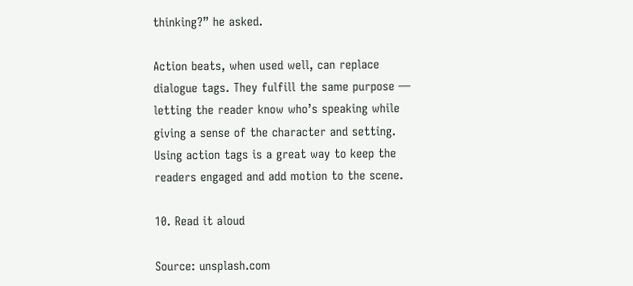thinking?” he asked.

Action beats, when used well, can replace dialogue tags. They fulfill the same purpose — letting the reader know who’s speaking while giving a sense of the character and setting. Using action tags is a great way to keep the readers engaged and add motion to the scene.

10. Read it aloud

Source: unsplash.com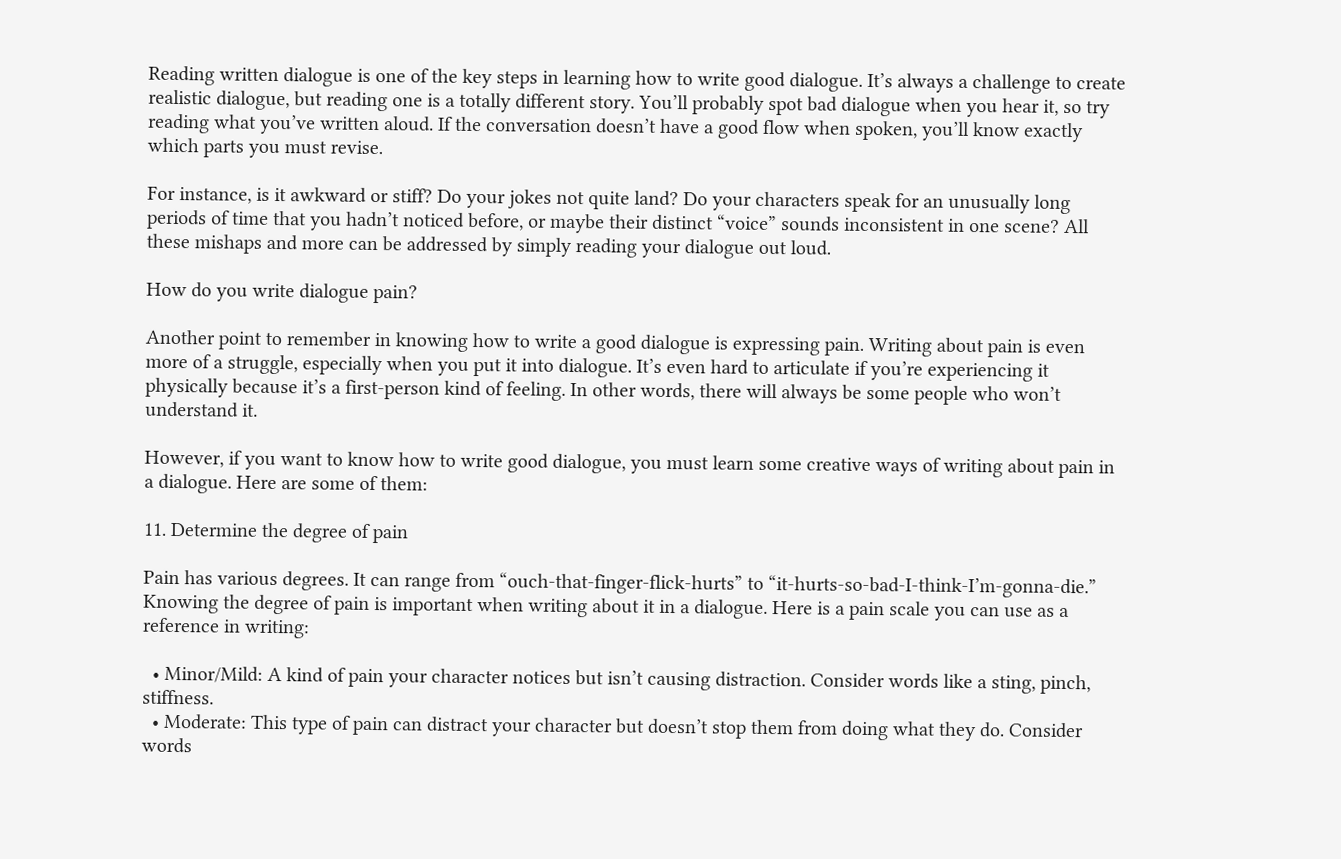Reading written dialogue is one of the key steps in learning how to write good dialogue. It’s always a challenge to create realistic dialogue, but reading one is a totally different story. You’ll probably spot bad dialogue when you hear it, so try reading what you’ve written aloud. If the conversation doesn’t have a good flow when spoken, you’ll know exactly which parts you must revise.

For instance, is it awkward or stiff? Do your jokes not quite land? Do your characters speak for an unusually long periods of time that you hadn’t noticed before, or maybe their distinct “voice” sounds inconsistent in one scene? All these mishaps and more can be addressed by simply reading your dialogue out loud.

How do you write dialogue pain?

Another point to remember in knowing how to write a good dialogue is expressing pain. Writing about pain is even more of a struggle, especially when you put it into dialogue. It’s even hard to articulate if you’re experiencing it physically because it’s a first-person kind of feeling. In other words, there will always be some people who won’t understand it.

However, if you want to know how to write good dialogue, you must learn some creative ways of writing about pain in a dialogue. Here are some of them:

11. Determine the degree of pain

Pain has various degrees. It can range from “ouch-that-finger-flick-hurts” to “it-hurts-so-bad-I-think-I’m-gonna-die.” Knowing the degree of pain is important when writing about it in a dialogue. Here is a pain scale you can use as a reference in writing:

  • Minor/Mild: A kind of pain your character notices but isn’t causing distraction. Consider words like a sting, pinch, stiffness.
  • Moderate: This type of pain can distract your character but doesn’t stop them from doing what they do. Consider words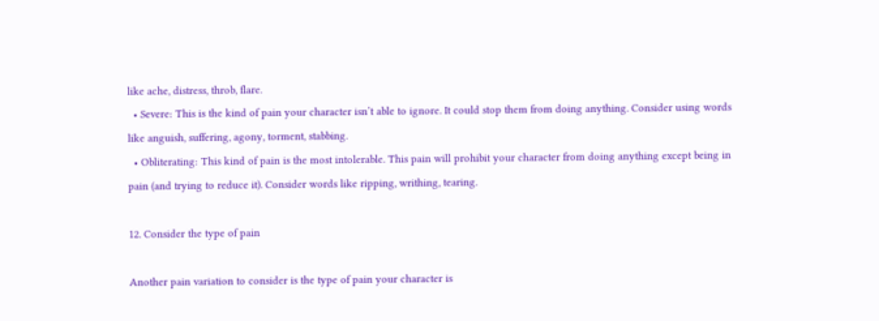like ache, distress, throb, flare.
  • Severe: This is the kind of pain your character isn’t able to ignore. It could stop them from doing anything. Consider using words like anguish, suffering, agony, torment, stabbing.
  • Obliterating: This kind of pain is the most intolerable. This pain will prohibit your character from doing anything except being in pain (and trying to reduce it). Consider words like ripping, writhing, tearing.

12. Consider the type of pain

Another pain variation to consider is the type of pain your character is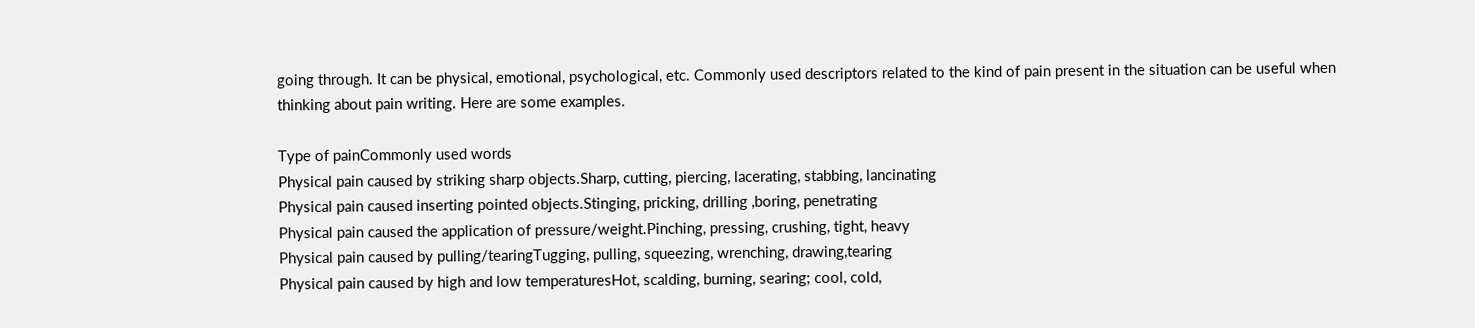going through. It can be physical, emotional, psychological, etc. Commonly used descriptors related to the kind of pain present in the situation can be useful when thinking about pain writing. Here are some examples.

Type of painCommonly used words
Physical pain caused by striking sharp objects.Sharp, cutting, piercing, lacerating, stabbing, lancinating
Physical pain caused inserting pointed objects.Stinging, pricking, drilling ,boring, penetrating
Physical pain caused the application of pressure/weight.Pinching, pressing, crushing, tight, heavy
Physical pain caused by pulling/tearingTugging, pulling, squeezing, wrenching, drawing,tearing
Physical pain caused by high and low temperaturesHot, scalding, burning, searing; cool, cold,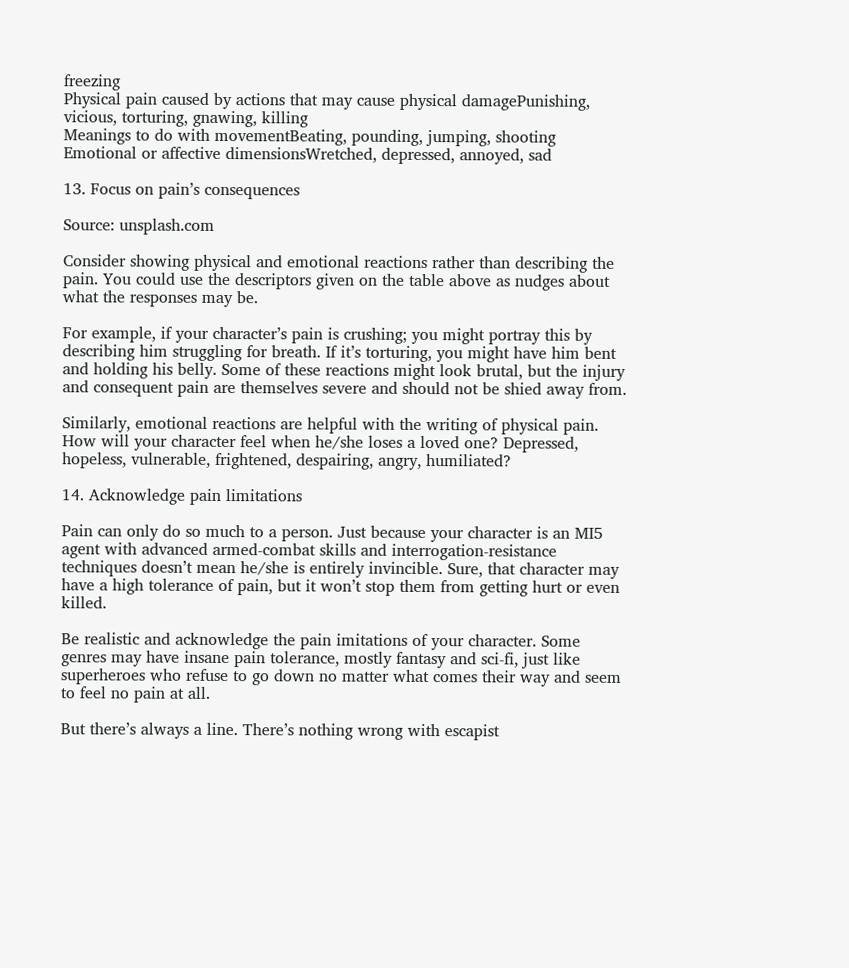freezing
Physical pain caused by actions that may cause physical damagePunishing, vicious, torturing, gnawing, killing
Meanings to do with movementBeating, pounding, jumping, shooting
Emotional or affective dimensionsWretched, depressed, annoyed, sad

13. Focus on pain’s consequences

Source: unsplash.com

Consider showing physical and emotional reactions rather than describing the pain. You could use the descriptors given on the table above as nudges about what the responses may be.

For example, if your character’s pain is crushing; you might portray this by describing him struggling for breath. If it’s torturing, you might have him bent and holding his belly. Some of these reactions might look brutal, but the injury and consequent pain are themselves severe and should not be shied away from.

Similarly, emotional reactions are helpful with the writing of physical pain. How will your character feel when he/she loses a loved one? Depressed, hopeless, vulnerable, frightened, despairing, angry, humiliated?

14. Acknowledge pain limitations

Pain can only do so much to a person. Just because your character is an MI5 agent with advanced armed-combat skills and interrogation-resistance techniques doesn’t mean he/she is entirely invincible. Sure, that character may have a high tolerance of pain, but it won’t stop them from getting hurt or even killed.

Be realistic and acknowledge the pain imitations of your character. Some genres may have insane pain tolerance, mostly fantasy and sci-fi, just like superheroes who refuse to go down no matter what comes their way and seem to feel no pain at all.

But there’s always a line. There’s nothing wrong with escapist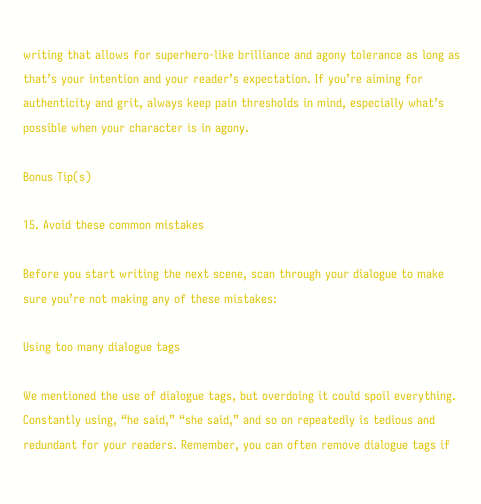writing that allows for superhero-like brilliance and agony tolerance as long as that’s your intention and your reader’s expectation. If you’re aiming for authenticity and grit, always keep pain thresholds in mind, especially what’s possible when your character is in agony.

Bonus Tip(s)

15. Avoid these common mistakes

Before you start writing the next scene, scan through your dialogue to make sure you’re not making any of these mistakes:

Using too many dialogue tags

We mentioned the use of dialogue tags, but overdoing it could spoil everything. Constantly using, “he said,” “she said,” and so on repeatedly is tedious and redundant for your readers. Remember, you can often remove dialogue tags if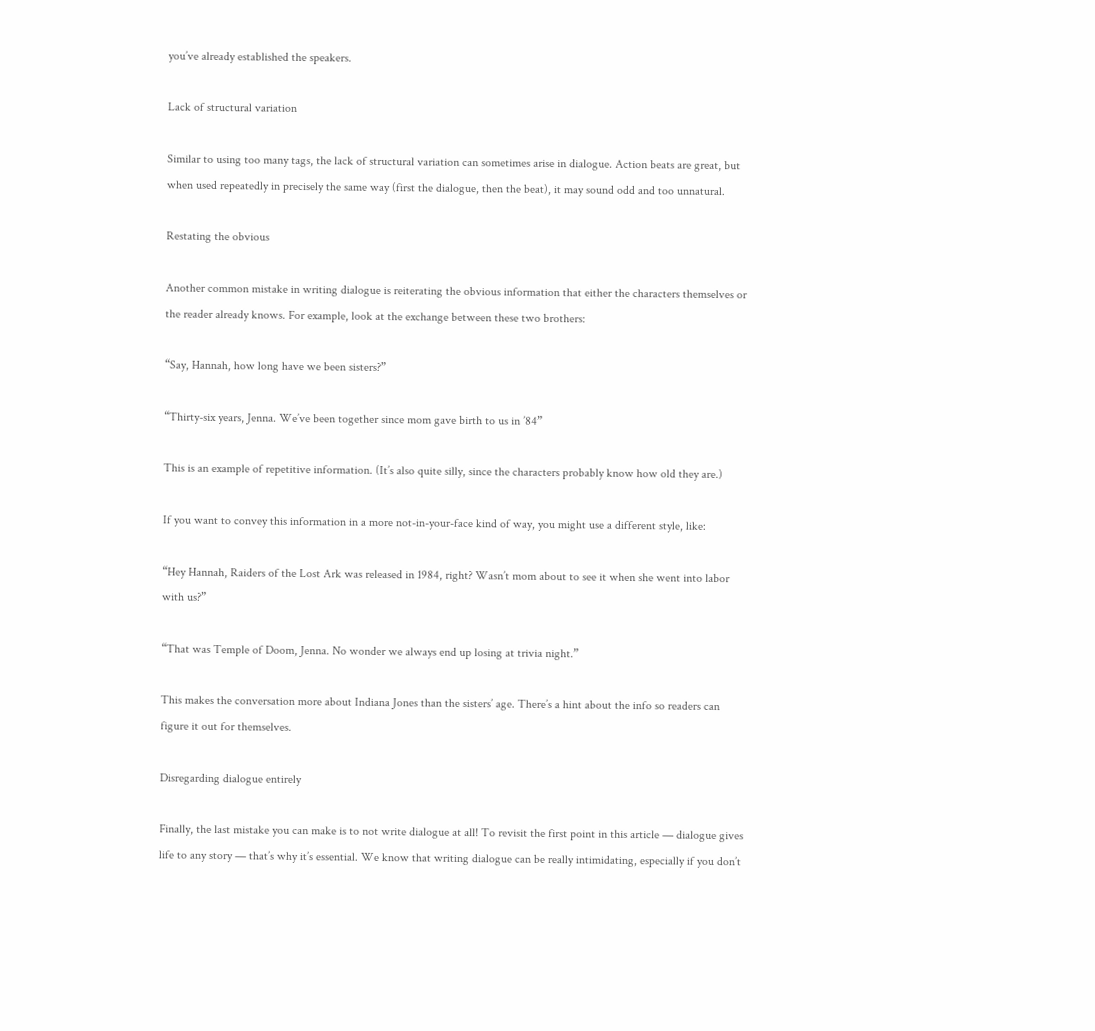you’ve already established the speakers.

Lack of structural variation

Similar to using too many tags, the lack of structural variation can sometimes arise in dialogue. Action beats are great, but when used repeatedly in precisely the same way (first the dialogue, then the beat), it may sound odd and too unnatural.

Restating the obvious

Another common mistake in writing dialogue is reiterating the obvious information that either the characters themselves or the reader already knows. For example, look at the exchange between these two brothers:

“Say, Hannah, how long have we been sisters?”

“Thirty-six years, Jenna. We’ve been together since mom gave birth to us in ’84”

This is an example of repetitive information. (It’s also quite silly, since the characters probably know how old they are.)

If you want to convey this information in a more not-in-your-face kind of way, you might use a different style, like:

“Hey Hannah, Raiders of the Lost Ark was released in 1984, right? Wasn’t mom about to see it when she went into labor with us?”

“That was Temple of Doom, Jenna. No wonder we always end up losing at trivia night.”

This makes the conversation more about Indiana Jones than the sisters’ age. There’s a hint about the info so readers can figure it out for themselves.

Disregarding dialogue entirely

Finally, the last mistake you can make is to not write dialogue at all! To revisit the first point in this article — dialogue gives life to any story — that’s why it’s essential. We know that writing dialogue can be really intimidating, especially if you don’t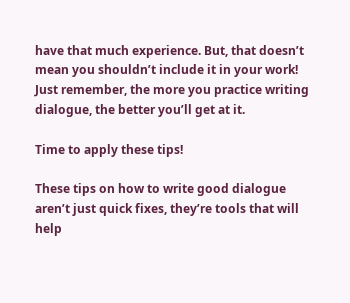have that much experience. But, that doesn’t mean you shouldn’t include it in your work! Just remember, the more you practice writing dialogue, the better you’ll get at it.

Time to apply these tips!

These tips on how to write good dialogue aren’t just quick fixes, they’re tools that will help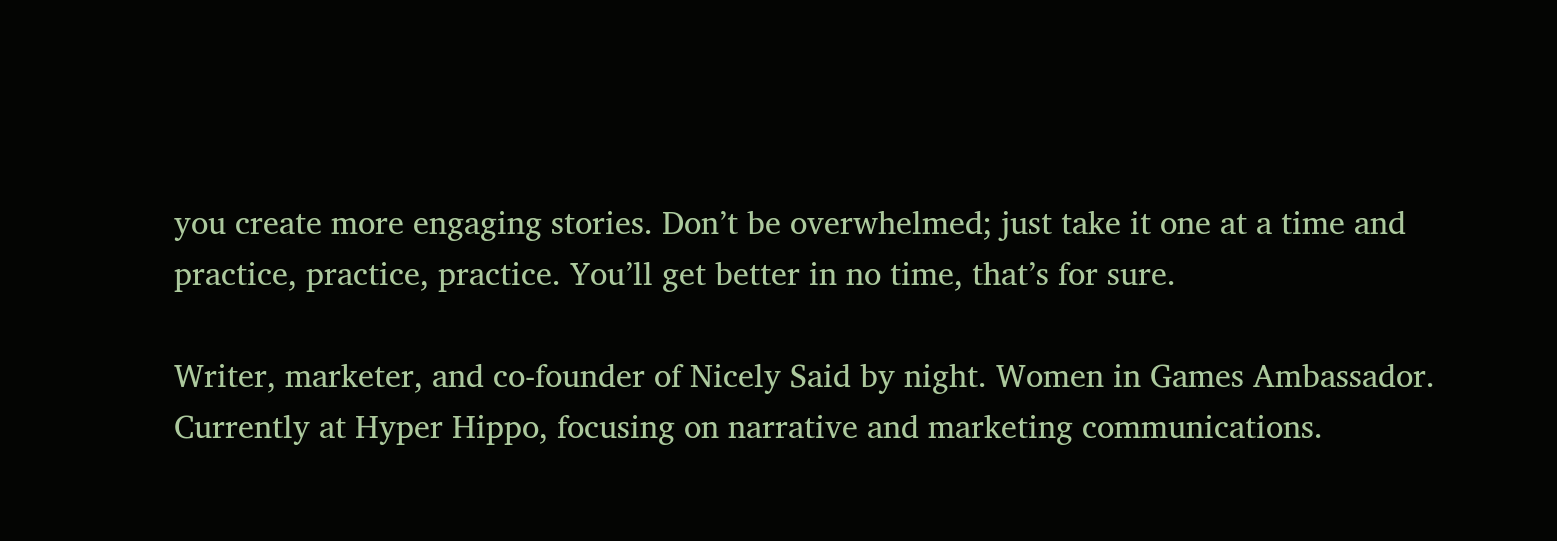you create more engaging stories. Don’t be overwhelmed; just take it one at a time and practice, practice, practice. You’ll get better in no time, that’s for sure.

Writer, marketer, and co-founder of Nicely Said by night. Women in Games Ambassador. Currently at Hyper Hippo, focusing on narrative and marketing communications.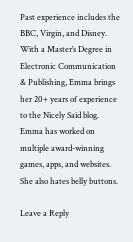Past experience includes the BBC, Virgin, and Disney. With a Master’s Degree in Electronic Communication & Publishing, Emma brings her 20+ years of experience to the Nicely Said blog. Emma has worked on multiple award-winning games, apps, and websites. She also hates belly buttons.

Leave a Reply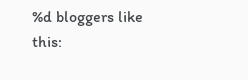%d bloggers like this: